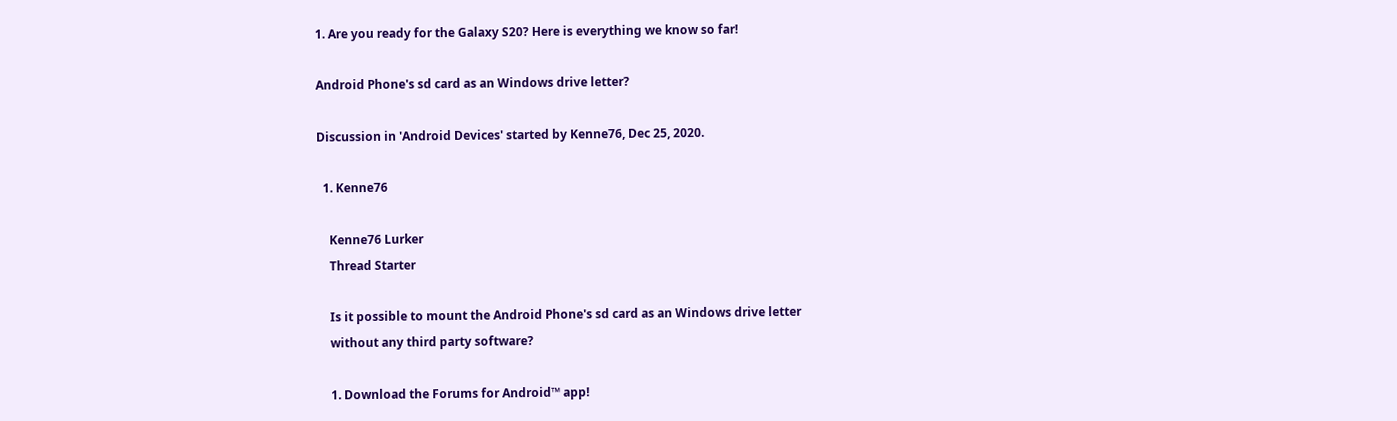1. Are you ready for the Galaxy S20? Here is everything we know so far!

Android Phone's sd card as an Windows drive letter?

Discussion in 'Android Devices' started by Kenne76, Dec 25, 2020.

  1. Kenne76

    Kenne76 Lurker
    Thread Starter

    Is it possible to mount the Android Phone's sd card as an Windows drive letter
    without any third party software?

    1. Download the Forums for Android™ app!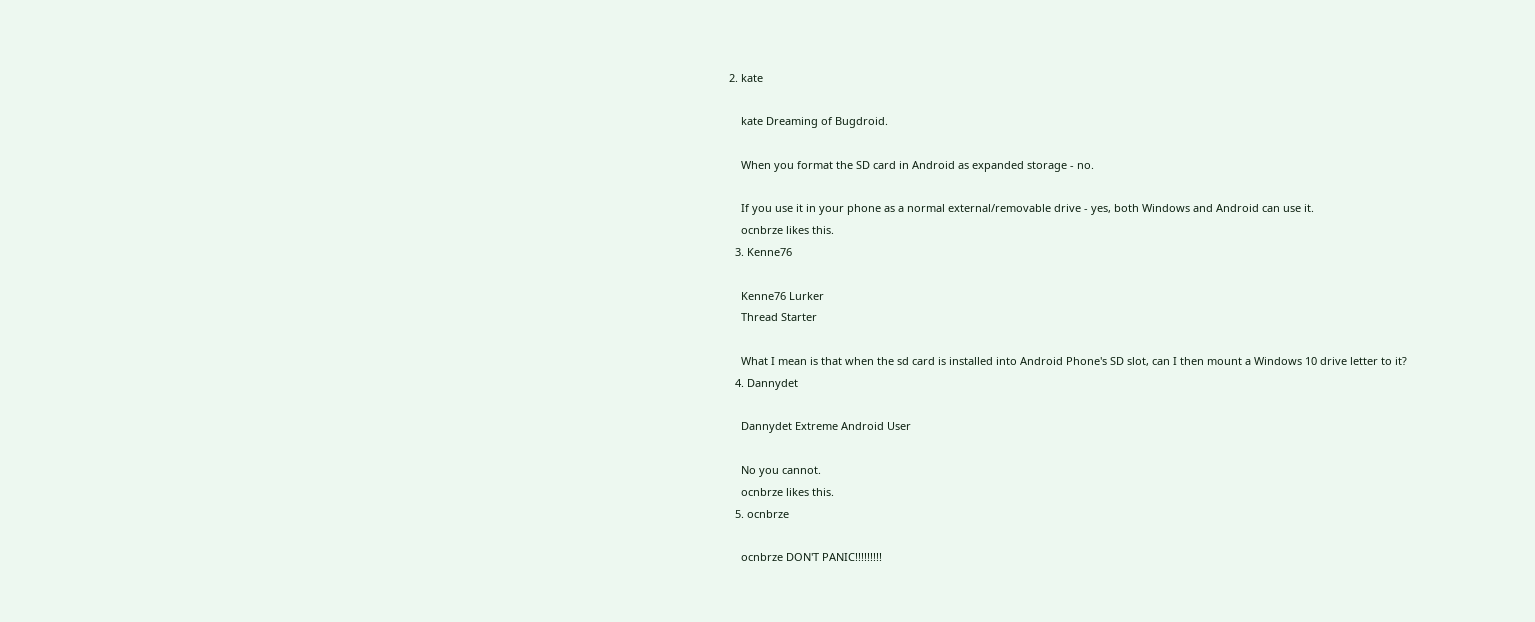2. kate

    kate Dreaming of Bugdroid.

    When you format the SD card in Android as expanded storage - no.

    If you use it in your phone as a normal external/removable drive - yes, both Windows and Android can use it.
    ocnbrze likes this.
  3. Kenne76

    Kenne76 Lurker
    Thread Starter

    What I mean is that when the sd card is installed into Android Phone's SD slot, can I then mount a Windows 10 drive letter to it?
  4. Dannydet

    Dannydet Extreme Android User

    No you cannot.
    ocnbrze likes this.
  5. ocnbrze

    ocnbrze DON'T PANIC!!!!!!!!!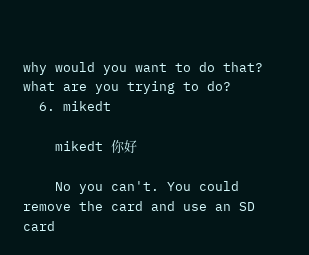why would you want to do that? what are you trying to do?
  6. mikedt

    mikedt 你好

    No you can't. You could remove the card and use an SD card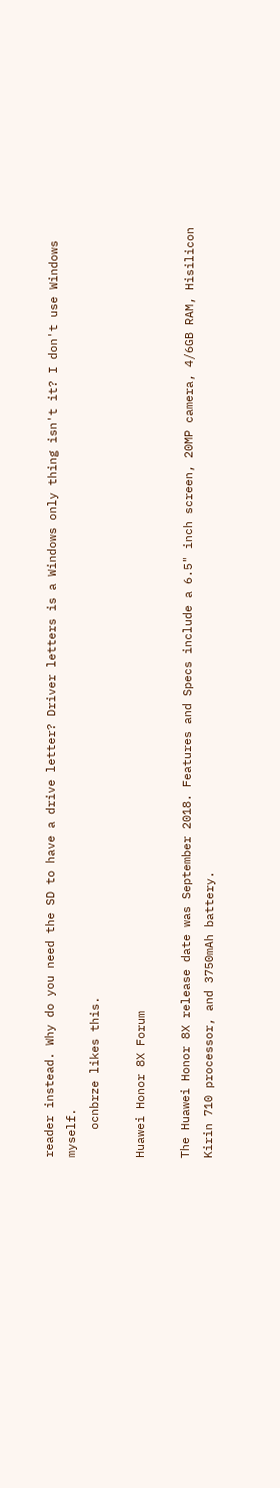reader instead. Why do you need the SD to have a drive letter? Driver letters is a Windows only thing isn't it? I don't use Windows myself.
    ocnbrze likes this.

Huawei Honor 8X Forum

The Huawei Honor 8X release date was September 2018. Features and Specs include a 6.5" inch screen, 20MP camera, 4/6GB RAM, Hisilicon Kirin 710 processor, and 3750mAh battery.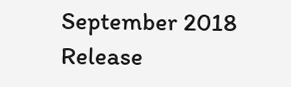September 2018
Release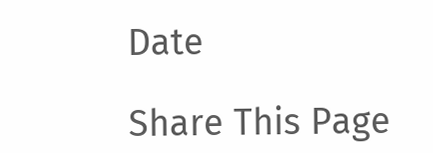Date

Share This Page